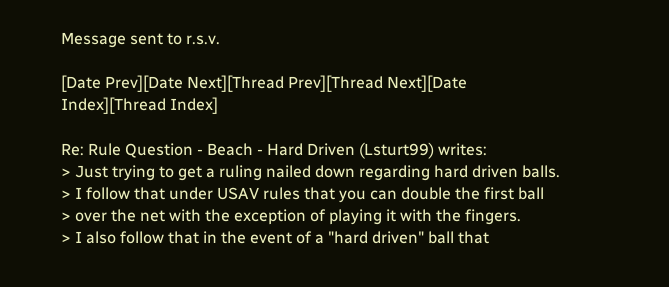Message sent to r.s.v.

[Date Prev][Date Next][Thread Prev][Thread Next][Date Index][Thread Index]

Re: Rule Question - Beach - Hard Driven (Lsturt99) writes:
> Just trying to get a ruling nailed down regarding hard driven balls.
> I follow that under USAV rules that you can double the first ball
> over the net with the exception of playing it with the fingers.
> I also follow that in the event of a "hard driven" ball that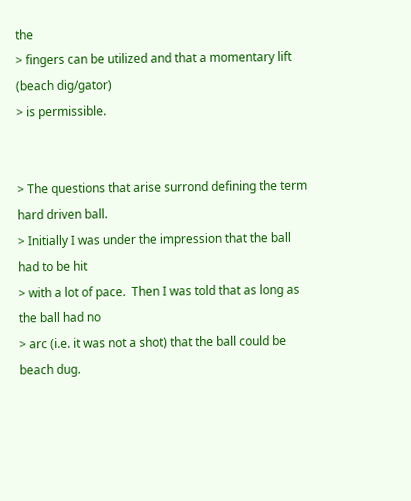the
> fingers can be utilized and that a momentary lift (beach dig/gator)
> is permissible.


> The questions that arise surrond defining the term hard driven ball.
> Initially I was under the impression that the ball had to be hit
> with a lot of pace.  Then I was told that as long as the ball had no
> arc (i.e. it was not a shot) that the ball could be beach dug.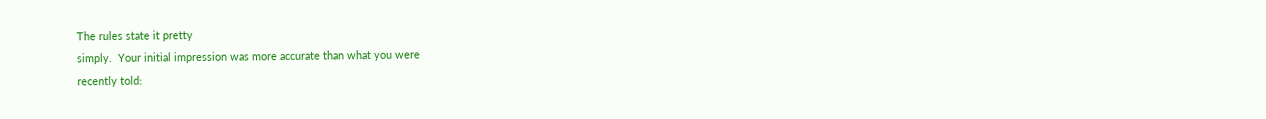The rules state it pretty
simply.  Your initial impression was more accurate than what you were
recently told: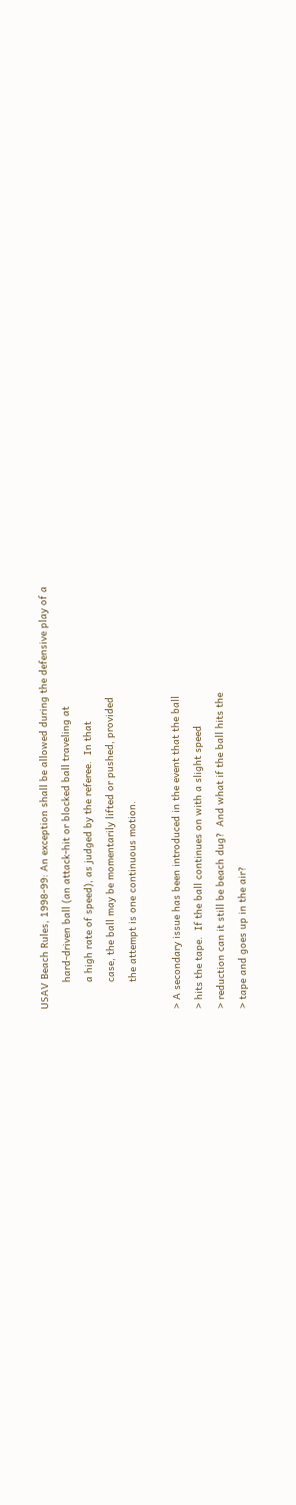USAV Beach Rules, 1998-99: An exception shall be allowed during the defensive play of a
         hard-driven ball (an attack-hit or blocked ball traveling at
         a high rate of speed), as judged by the referee.  In that
         case, the ball may be momentarily lifted or pushed, provided
         the attempt is one continuous motion.

> A secondary issue has been introduced in the event that the ball
> hits the tape.  If the ball continues on with a slight speed
> reduction can it still be beach dug?  And what if the ball hits the
> tape and goes up in the air?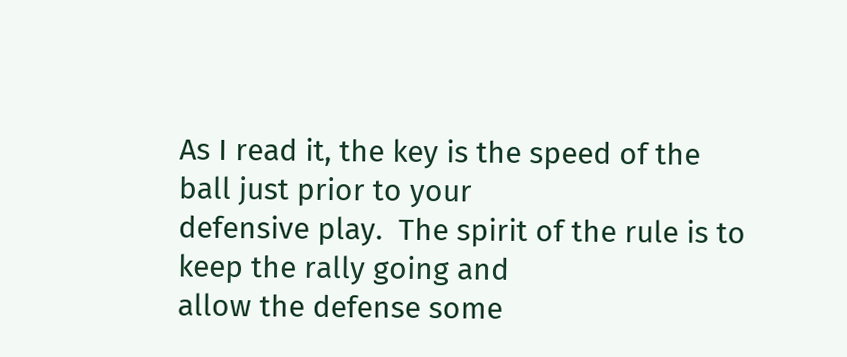As I read it, the key is the speed of the ball just prior to your
defensive play.  The spirit of the rule is to keep the rally going and
allow the defense some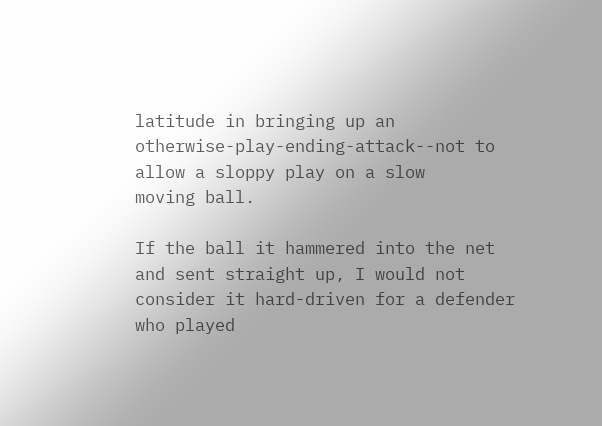latitude in bringing up an
otherwise-play-ending-attack--not to allow a sloppy play on a slow
moving ball.

If the ball it hammered into the net and sent straight up, I would not
consider it hard-driven for a defender who played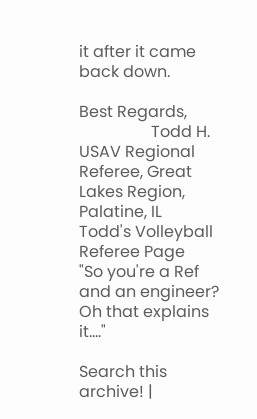it after it came
back down.

Best Regards,
                  Todd H.
USAV Regional Referee, Great Lakes Region, Palatine, IL
Todd's Volleyball Referee Page
"So you're a Ref and an engineer? Oh that explains it...."

Search this archive! |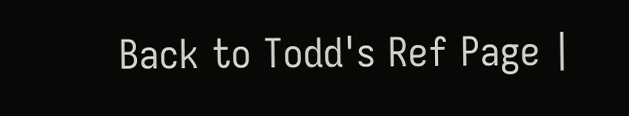Back to Todd's Ref Page |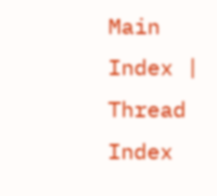Main Index | Thread Index